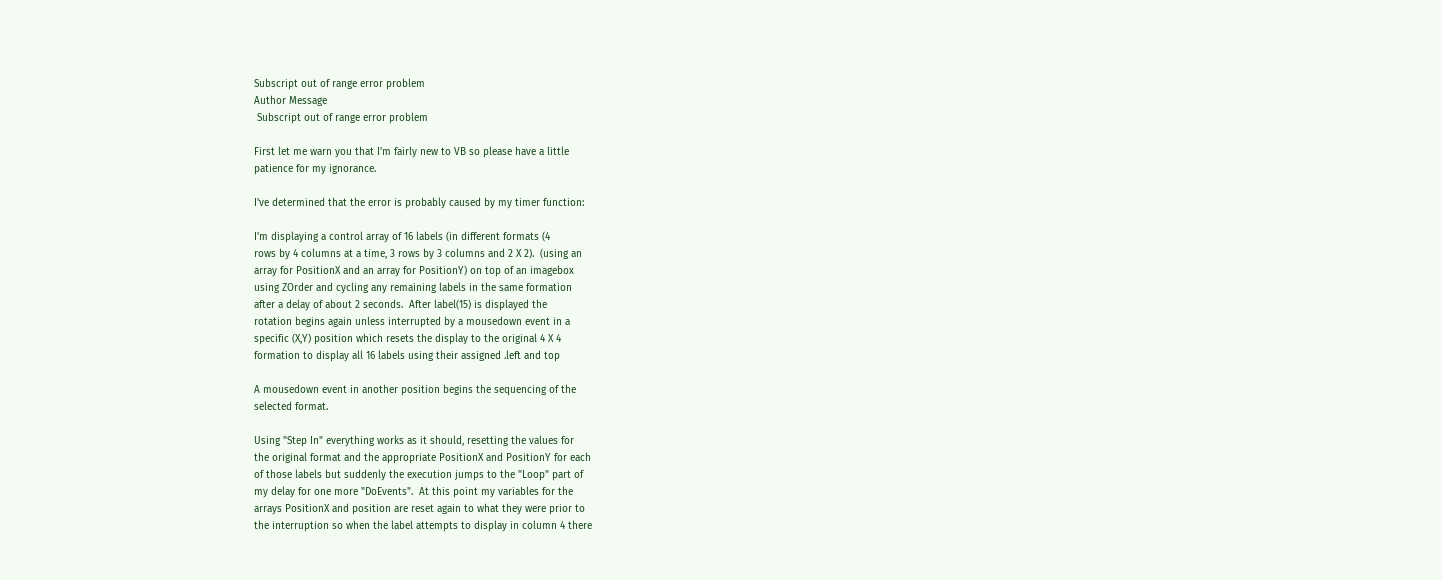Subscript out of range error problem
Author Message
 Subscript out of range error problem

First let me warn you that I'm fairly new to VB so please have a little
patience for my ignorance.

I've determined that the error is probably caused by my timer function:

I'm displaying a control array of 16 labels (in different formats (4
rows by 4 columns at a time, 3 rows by 3 columns and 2 X 2).  (using an
array for PositionX and an array for PositionY) on top of an imagebox
using ZOrder and cycling any remaining labels in the same formation
after a delay of about 2 seconds.  After label(15) is displayed the
rotation begins again unless interrupted by a mousedown event in a
specific (X,Y) position which resets the display to the original 4 X 4
formation to display all 16 labels using their assigned .left and top

A mousedown event in another position begins the sequencing of the
selected format.

Using "Step In" everything works as it should, resetting the values for
the original format and the appropriate PositionX and PositionY for each
of those labels but suddenly the execution jumps to the "Loop" part of
my delay for one more "DoEvents".  At this point my variables for the
arrays PositionX and position are reset again to what they were prior to
the interruption so when the label attempts to display in column 4 there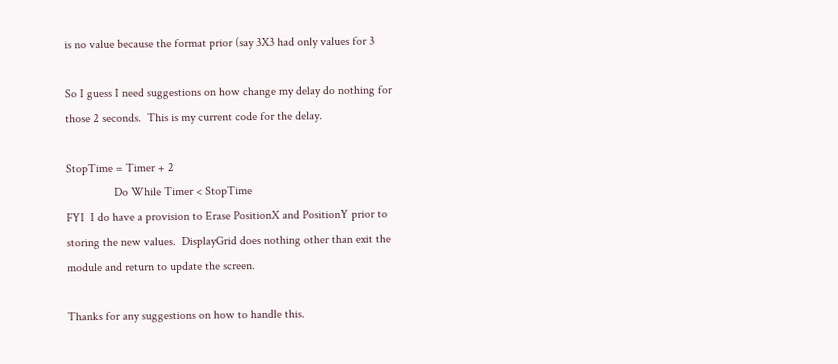is no value because the format prior (say 3X3 had only values for 3

So I guess I need suggestions on how change my delay do nothing for
those 2 seconds.  This is my current code for the delay.

StopTime = Timer + 2
                Do While Timer < StopTime
FYI  I do have a provision to Erase PositionX and PositionY prior to
storing the new values.  DisplayGrid does nothing other than exit the
module and return to update the screen.

Thanks for any suggestions on how to handle this.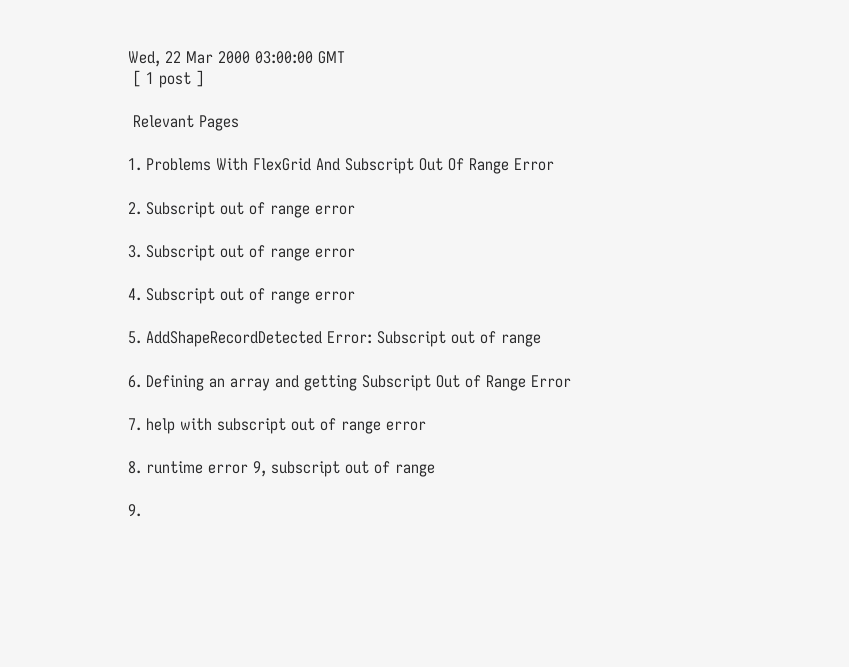Wed, 22 Mar 2000 03:00:00 GMT
 [ 1 post ]

 Relevant Pages

1. Problems With FlexGrid And Subscript Out Of Range Error

2. Subscript out of range error

3. Subscript out of range error

4. Subscript out of range error

5. AddShapeRecordDetected Error: Subscript out of range

6. Defining an array and getting Subscript Out of Range Error

7. help with subscript out of range error

8. runtime error 9, subscript out of range

9.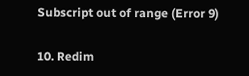Subscript out of range (Error 9)

10. Redim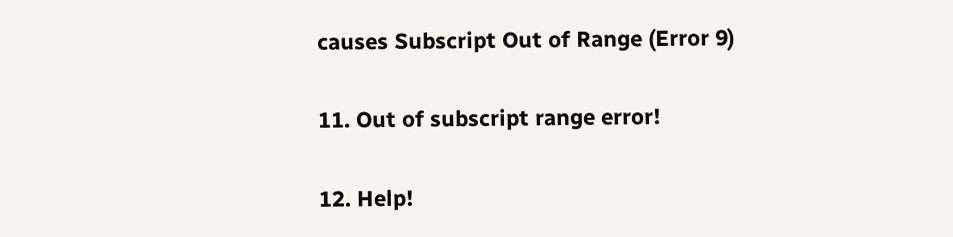causes Subscript Out of Range (Error 9)

11. Out of subscript range error!

12. Help!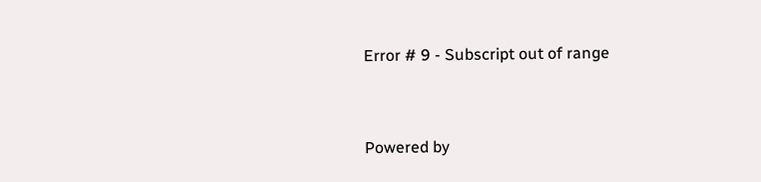Error # 9 - Subscript out of range


Powered by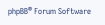phpBB® Forum Software